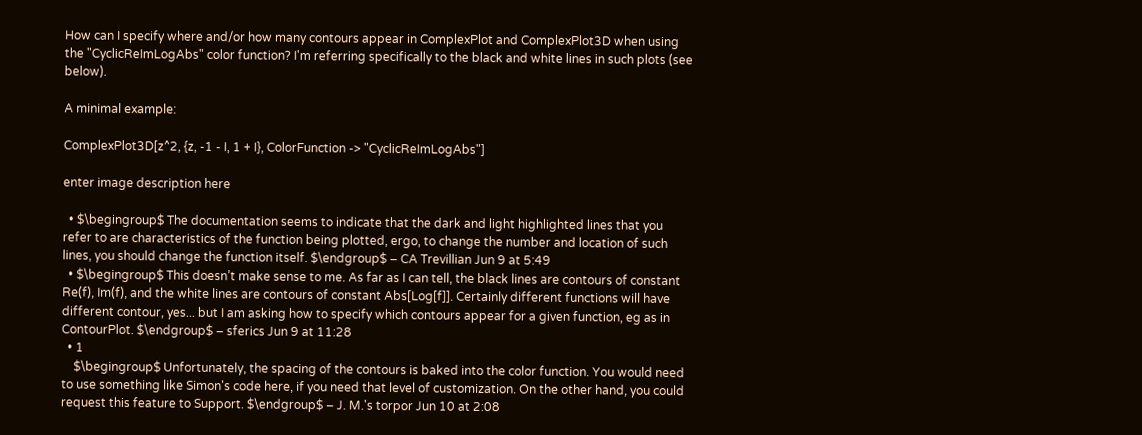How can I specify where and/or how many contours appear in ComplexPlot and ComplexPlot3D when using the "CyclicReImLogAbs" color function? I'm referring specifically to the black and white lines in such plots (see below).

A minimal example:

ComplexPlot3D[z^2, {z, -1 - I, 1 + I}, ColorFunction -> "CyclicReImLogAbs"]

enter image description here

  • $\begingroup$ The documentation seems to indicate that the dark and light highlighted lines that you refer to are characteristics of the function being plotted, ergo, to change the number and location of such lines, you should change the function itself. $\endgroup$ – CA Trevillian Jun 9 at 5:49
  • $\begingroup$ This doesn’t make sense to me. As far as I can tell, the black lines are contours of constant Re(f), Im(f), and the white lines are contours of constant Abs[Log[f]]. Certainly different functions will have different contour, yes... but I am asking how to specify which contours appear for a given function, eg as in ContourPlot. $\endgroup$ – sferics Jun 9 at 11:28
  • 1
    $\begingroup$ Unfortunately, the spacing of the contours is baked into the color function. You would need to use something like Simon's code here, if you need that level of customization. On the other hand, you could request this feature to Support. $\endgroup$ – J. M.'s torpor Jun 10 at 2:08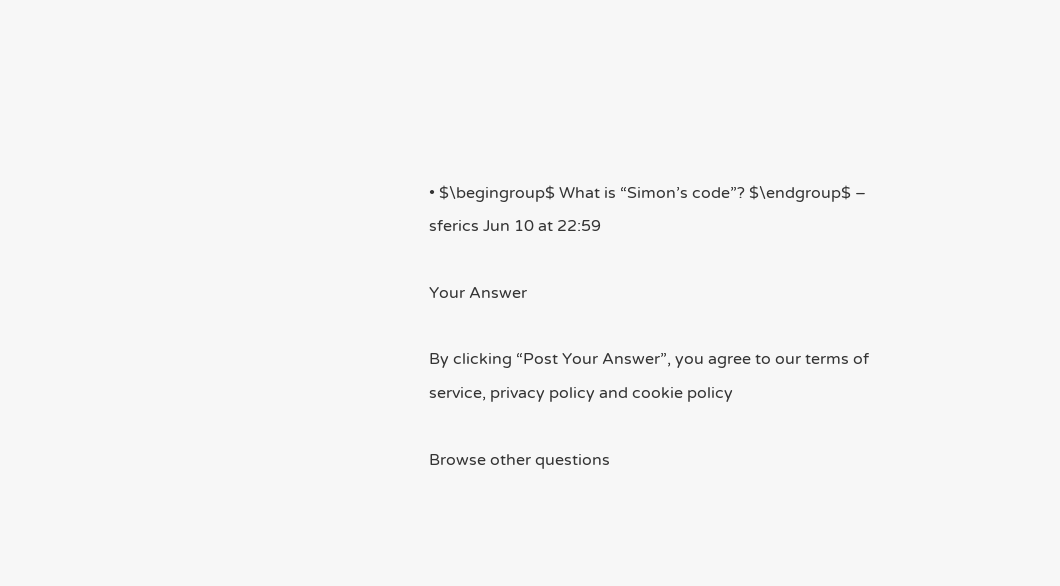• $\begingroup$ What is “Simon’s code”? $\endgroup$ – sferics Jun 10 at 22:59

Your Answer

By clicking “Post Your Answer”, you agree to our terms of service, privacy policy and cookie policy

Browse other questions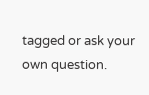tagged or ask your own question.